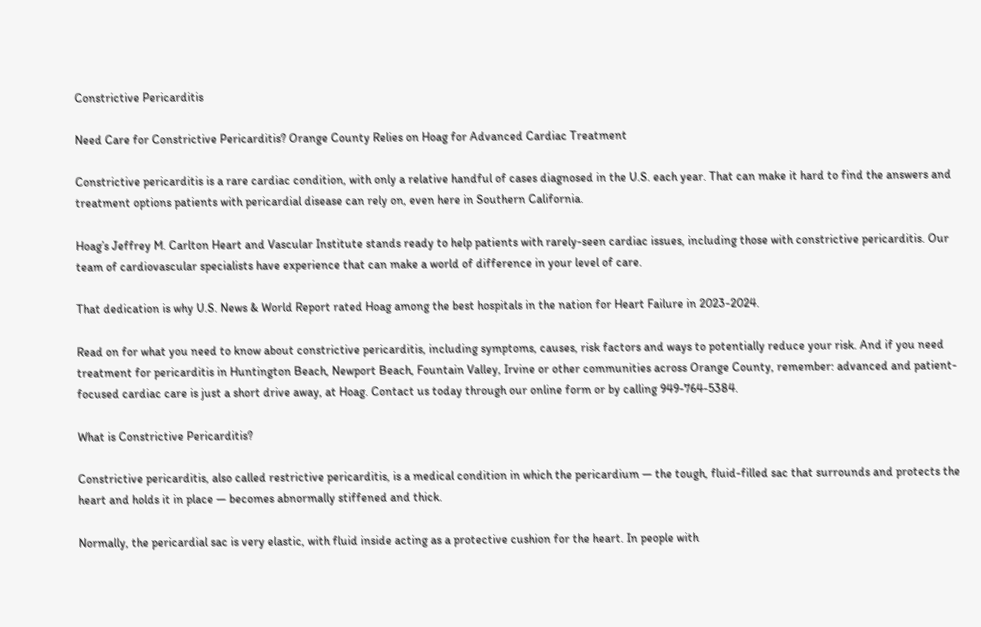Constrictive Pericarditis

Need Care for Constrictive Pericarditis? Orange County Relies on Hoag for Advanced Cardiac Treatment

Constrictive pericarditis is a rare cardiac condition, with only a relative handful of cases diagnosed in the U.S. each year. That can make it hard to find the answers and treatment options patients with pericardial disease can rely on, even here in Southern California.

Hoag’s Jeffrey M. Carlton Heart and Vascular Institute stands ready to help patients with rarely-seen cardiac issues, including those with constrictive pericarditis. Our team of cardiovascular specialists have experience that can make a world of difference in your level of care.

That dedication is why U.S. News & World Report rated Hoag among the best hospitals in the nation for Heart Failure in 2023-2024.

Read on for what you need to know about constrictive pericarditis, including symptoms, causes, risk factors and ways to potentially reduce your risk. And if you need treatment for pericarditis in Huntington Beach, Newport Beach, Fountain Valley, Irvine or other communities across Orange County, remember: advanced and patient-focused cardiac care is just a short drive away, at Hoag. Contact us today through our online form or by calling 949-764-5384.

What is Constrictive Pericarditis?

Constrictive pericarditis, also called restrictive pericarditis, is a medical condition in which the pericardium — the tough, fluid-filled sac that surrounds and protects the heart and holds it in place — becomes abnormally stiffened and thick.

Normally, the pericardial sac is very elastic, with fluid inside acting as a protective cushion for the heart. In people with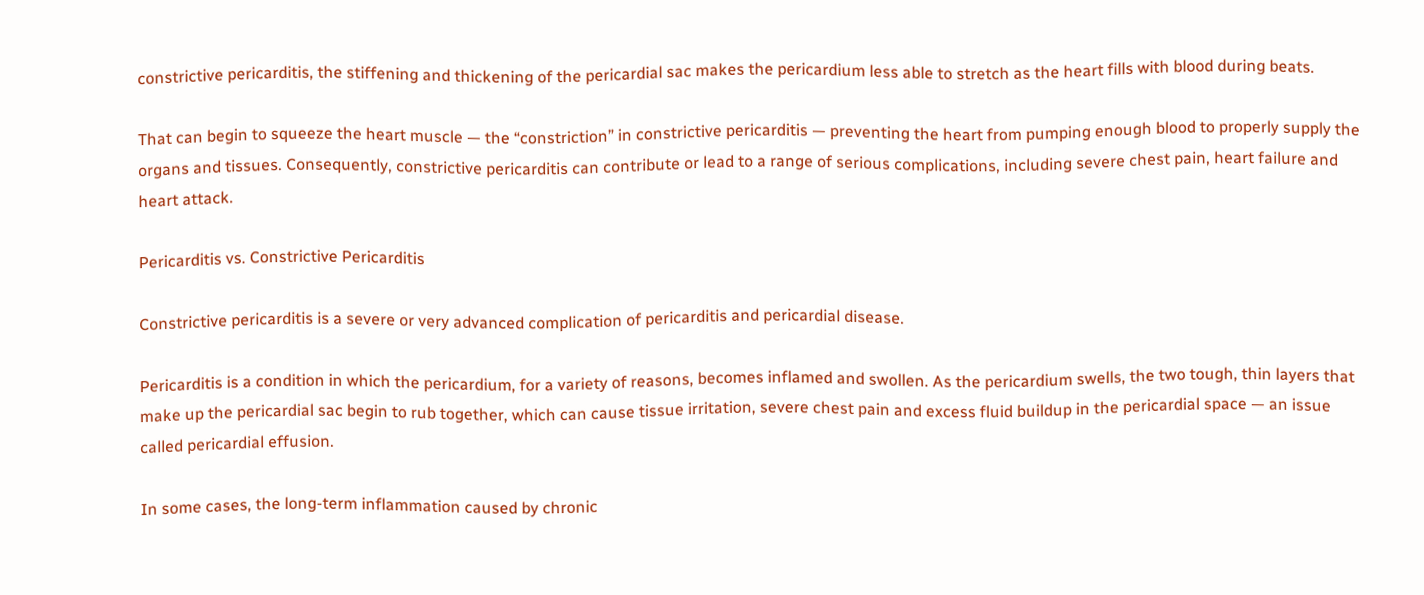constrictive pericarditis, the stiffening and thickening of the pericardial sac makes the pericardium less able to stretch as the heart fills with blood during beats.

That can begin to squeeze the heart muscle — the “constriction” in constrictive pericarditis — preventing the heart from pumping enough blood to properly supply the organs and tissues. Consequently, constrictive pericarditis can contribute or lead to a range of serious complications, including severe chest pain, heart failure and heart attack.

Pericarditis vs. Constrictive Pericarditis

Constrictive pericarditis is a severe or very advanced complication of pericarditis and pericardial disease.

Pericarditis is a condition in which the pericardium, for a variety of reasons, becomes inflamed and swollen. As the pericardium swells, the two tough, thin layers that make up the pericardial sac begin to rub together, which can cause tissue irritation, severe chest pain and excess fluid buildup in the pericardial space — an issue called pericardial effusion.

In some cases, the long-term inflammation caused by chronic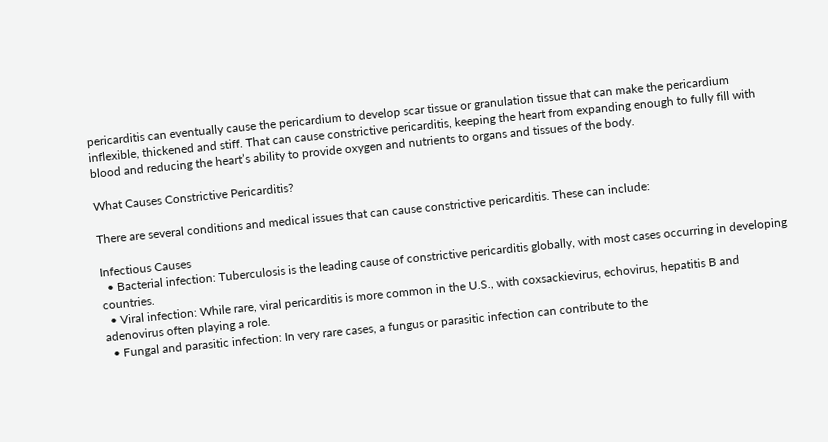pericarditis can eventually cause the pericardium to develop scar tissue or granulation tissue that can make the pericardium inflexible, thickened and stiff. That can cause constrictive pericarditis, keeping the heart from expanding enough to fully fill with blood and reducing the heart’s ability to provide oxygen and nutrients to organs and tissues of the body.

What Causes Constrictive Pericarditis?

There are several conditions and medical issues that can cause constrictive pericarditis. These can include:

Infectious Causes
  • Bacterial infection: Tuberculosis is the leading cause of constrictive pericarditis globally, with most cases occurring in developing countries.
  • Viral infection: While rare, viral pericarditis is more common in the U.S., with coxsackievirus, echovirus, hepatitis B and adenovirus often playing a role.
  • Fungal and parasitic infection: In very rare cases, a fungus or parasitic infection can contribute to the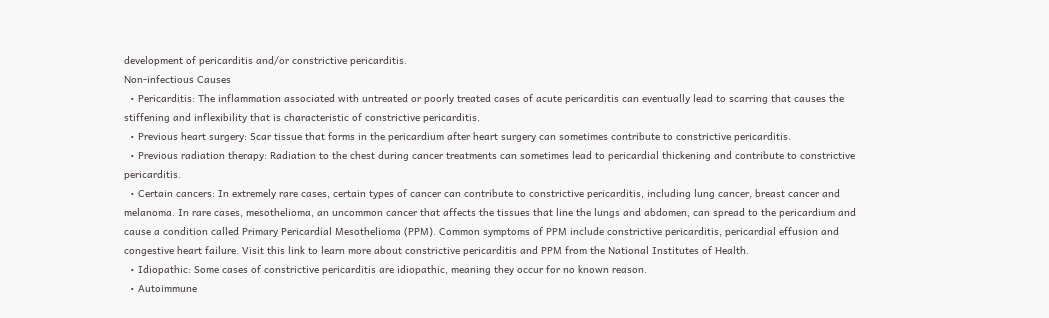development of pericarditis and/or constrictive pericarditis.
Non-infectious Causes
  • Pericarditis: The inflammation associated with untreated or poorly treated cases of acute pericarditis can eventually lead to scarring that causes the stiffening and inflexibility that is characteristic of constrictive pericarditis.
  • Previous heart surgery: Scar tissue that forms in the pericardium after heart surgery can sometimes contribute to constrictive pericarditis.
  • Previous radiation therapy: Radiation to the chest during cancer treatments can sometimes lead to pericardial thickening and contribute to constrictive pericarditis.
  • Certain cancers: In extremely rare cases, certain types of cancer can contribute to constrictive pericarditis, including lung cancer, breast cancer and melanoma. In rare cases, mesothelioma, an uncommon cancer that affects the tissues that line the lungs and abdomen, can spread to the pericardium and cause a condition called Primary Pericardial Mesothelioma (PPM). Common symptoms of PPM include constrictive pericarditis, pericardial effusion and congestive heart failure. Visit this link to learn more about constrictive pericarditis and PPM from the National Institutes of Health.
  • Idiopathic: Some cases of constrictive pericarditis are idiopathic, meaning they occur for no known reason.
  • Autoimmune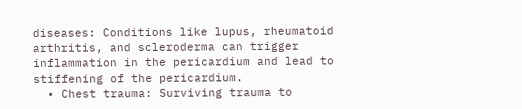diseases: Conditions like lupus, rheumatoid arthritis, and scleroderma can trigger inflammation in the pericardium and lead to stiffening of the pericardium.
  • Chest trauma: Surviving trauma to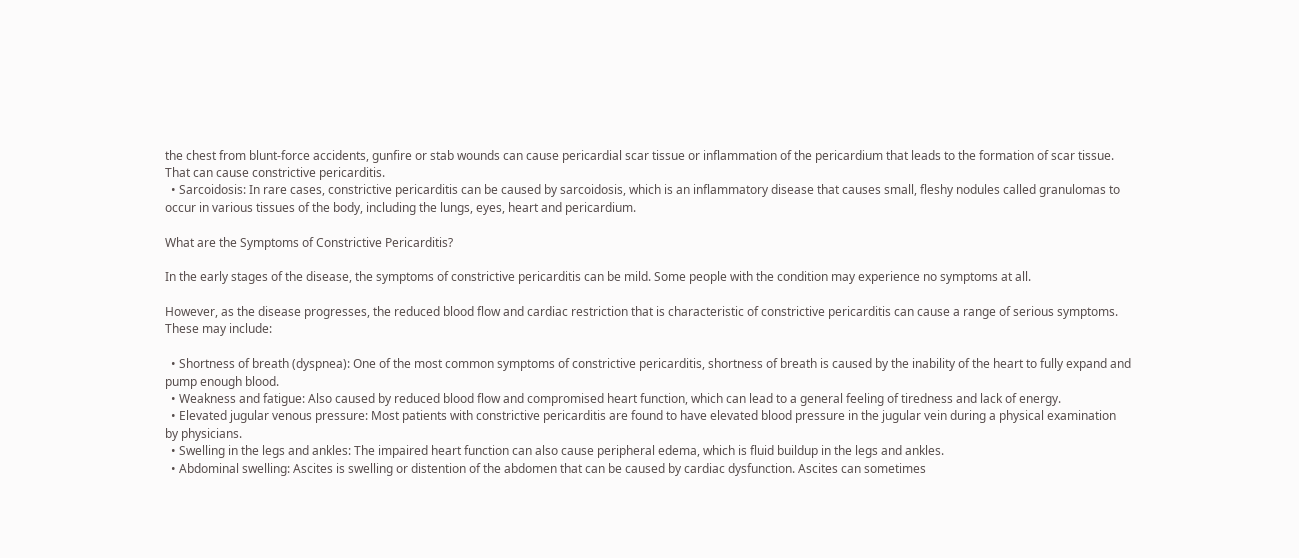the chest from blunt-force accidents, gunfire or stab wounds can cause pericardial scar tissue or inflammation of the pericardium that leads to the formation of scar tissue. That can cause constrictive pericarditis.
  • Sarcoidosis: In rare cases, constrictive pericarditis can be caused by sarcoidosis, which is an inflammatory disease that causes small, fleshy nodules called granulomas to occur in various tissues of the body, including the lungs, eyes, heart and pericardium.

What are the Symptoms of Constrictive Pericarditis?

In the early stages of the disease, the symptoms of constrictive pericarditis can be mild. Some people with the condition may experience no symptoms at all.

However, as the disease progresses, the reduced blood flow and cardiac restriction that is characteristic of constrictive pericarditis can cause a range of serious symptoms. These may include:

  • Shortness of breath (dyspnea): One of the most common symptoms of constrictive pericarditis, shortness of breath is caused by the inability of the heart to fully expand and pump enough blood.
  • Weakness and fatigue: Also caused by reduced blood flow and compromised heart function, which can lead to a general feeling of tiredness and lack of energy.
  • Elevated jugular venous pressure: Most patients with constrictive pericarditis are found to have elevated blood pressure in the jugular vein during a physical examination by physicians.
  • Swelling in the legs and ankles: The impaired heart function can also cause peripheral edema, which is fluid buildup in the legs and ankles.
  • Abdominal swelling: Ascites is swelling or distention of the abdomen that can be caused by cardiac dysfunction. Ascites can sometimes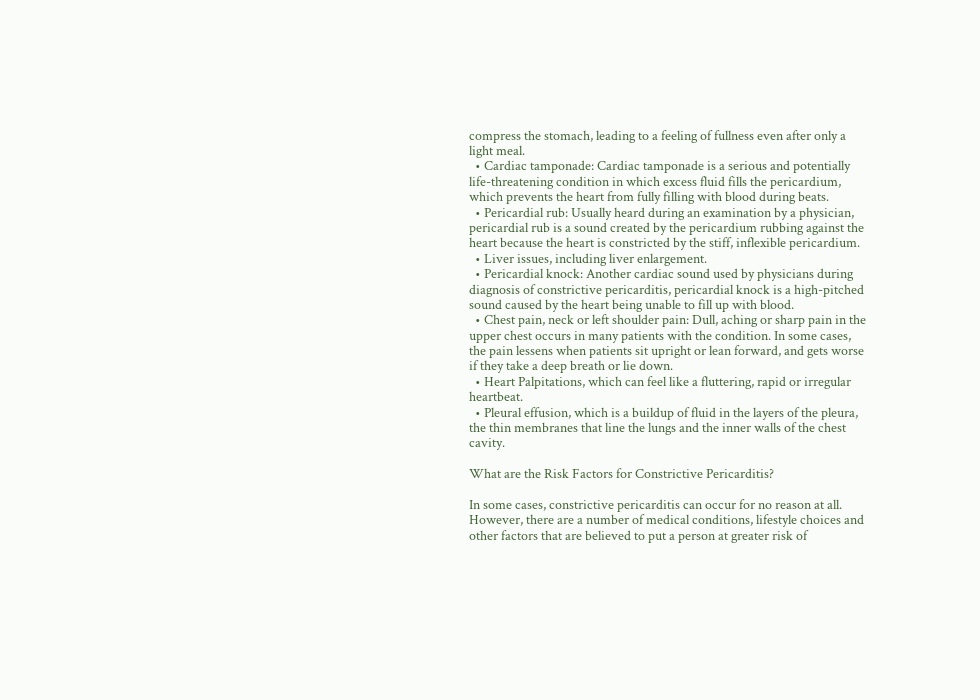compress the stomach, leading to a feeling of fullness even after only a light meal.
  • Cardiac tamponade: Cardiac tamponade is a serious and potentially life-threatening condition in which excess fluid fills the pericardium, which prevents the heart from fully filling with blood during beats.
  • Pericardial rub: Usually heard during an examination by a physician, pericardial rub is a sound created by the pericardium rubbing against the heart because the heart is constricted by the stiff, inflexible pericardium.
  • Liver issues, including liver enlargement.
  • Pericardial knock: Another cardiac sound used by physicians during diagnosis of constrictive pericarditis, pericardial knock is a high-pitched sound caused by the heart being unable to fill up with blood.
  • Chest pain, neck or left shoulder pain: Dull, aching or sharp pain in the upper chest occurs in many patients with the condition. In some cases, the pain lessens when patients sit upright or lean forward, and gets worse if they take a deep breath or lie down.
  • Heart Palpitations, which can feel like a fluttering, rapid or irregular heartbeat.
  • Pleural effusion, which is a buildup of fluid in the layers of the pleura, the thin membranes that line the lungs and the inner walls of the chest cavity.

What are the Risk Factors for Constrictive Pericarditis?

In some cases, constrictive pericarditis can occur for no reason at all. However, there are a number of medical conditions, lifestyle choices and other factors that are believed to put a person at greater risk of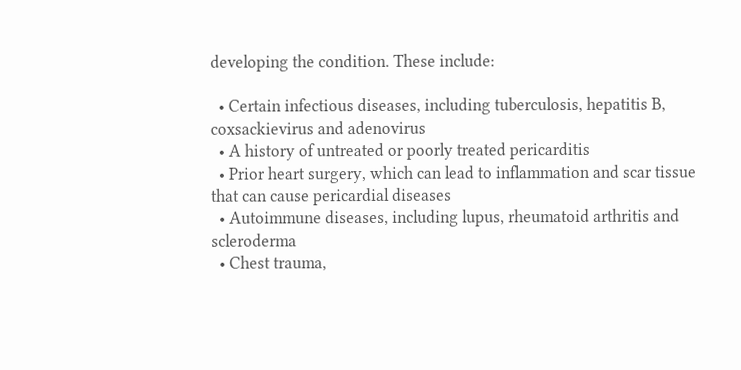developing the condition. These include:

  • Certain infectious diseases, including tuberculosis, hepatitis B, coxsackievirus and adenovirus
  • A history of untreated or poorly treated pericarditis
  • Prior heart surgery, which can lead to inflammation and scar tissue that can cause pericardial diseases
  • Autoimmune diseases, including lupus, rheumatoid arthritis and scleroderma
  • Chest trauma,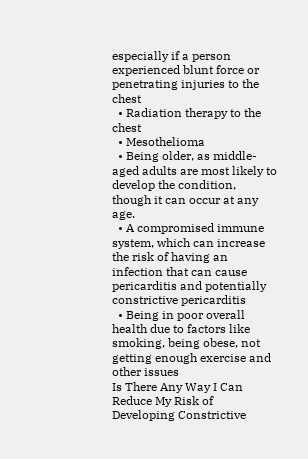especially if a person experienced blunt force or penetrating injuries to the chest
  • Radiation therapy to the chest
  • Mesothelioma
  • Being older, as middle-aged adults are most likely to develop the condition, though it can occur at any age.
  • A compromised immune system, which can increase the risk of having an infection that can cause pericarditis and potentially constrictive pericarditis
  • Being in poor overall health due to factors like smoking, being obese, not getting enough exercise and other issues
Is There Any Way I Can Reduce My Risk of Developing Constrictive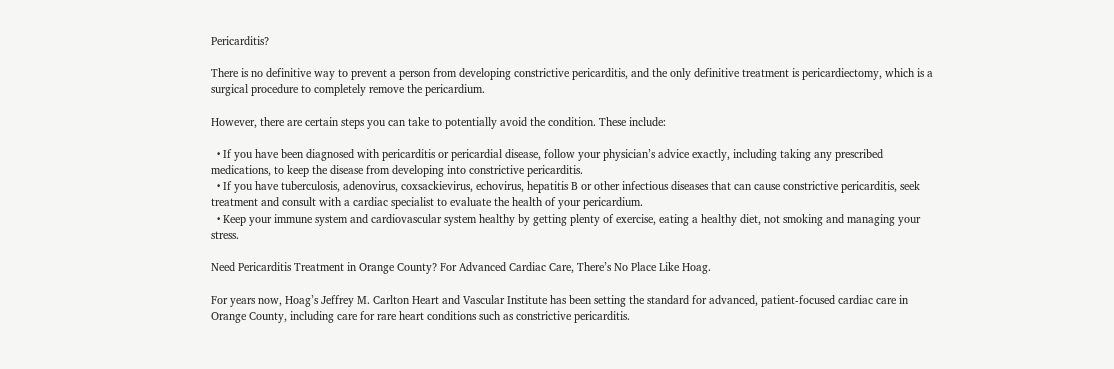Pericarditis?

There is no definitive way to prevent a person from developing constrictive pericarditis, and the only definitive treatment is pericardiectomy, which is a surgical procedure to completely remove the pericardium.

However, there are certain steps you can take to potentially avoid the condition. These include:

  • If you have been diagnosed with pericarditis or pericardial disease, follow your physician’s advice exactly, including taking any prescribed medications, to keep the disease from developing into constrictive pericarditis.
  • If you have tuberculosis, adenovirus, coxsackievirus, echovirus, hepatitis B or other infectious diseases that can cause constrictive pericarditis, seek treatment and consult with a cardiac specialist to evaluate the health of your pericardium.
  • Keep your immune system and cardiovascular system healthy by getting plenty of exercise, eating a healthy diet, not smoking and managing your stress.

Need Pericarditis Treatment in Orange County? For Advanced Cardiac Care, There’s No Place Like Hoag.

For years now, Hoag’s Jeffrey M. Carlton Heart and Vascular Institute has been setting the standard for advanced, patient-focused cardiac care in Orange County, including care for rare heart conditions such as constrictive pericarditis.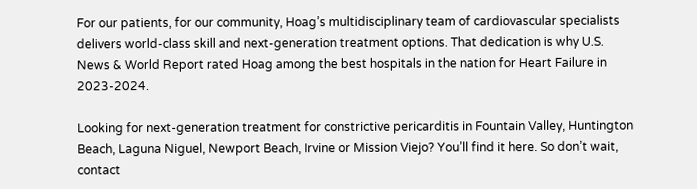For our patients, for our community, Hoag’s multidisciplinary team of cardiovascular specialists delivers world-class skill and next-generation treatment options. That dedication is why U.S. News & World Report rated Hoag among the best hospitals in the nation for Heart Failure in 2023-2024.

Looking for next-generation treatment for constrictive pericarditis in Fountain Valley, Huntington Beach, Laguna Niguel, Newport Beach, Irvine or Mission Viejo? You’ll find it here. So don’t wait, contact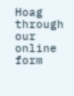Hoag through our online form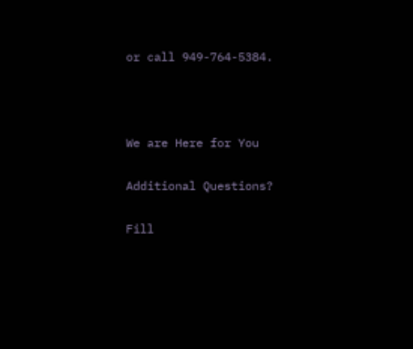or call 949-764-5384.



We are Here for You

Additional Questions?

Fill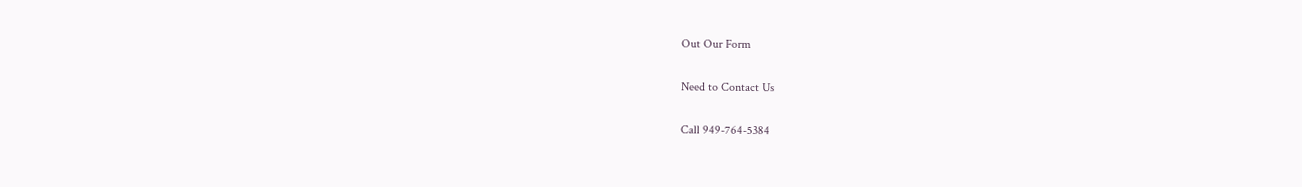Out Our Form

Need to Contact Us

Call 949-764-5384